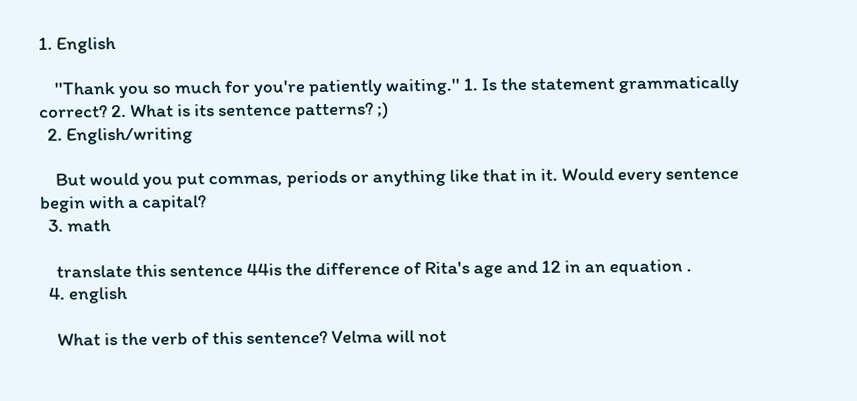1. English

    ''Thank you so much for you're patiently waiting.'' 1. Is the statement grammatically correct? 2. What is its sentence patterns? ;)
  2. English/writing

    But would you put commas, periods or anything like that in it. Would every sentence begin with a capital?
  3. math

    translate this sentence 44is the difference of Rita's age and 12 in an equation .
  4. english

    What is the verb of this sentence? Velma will not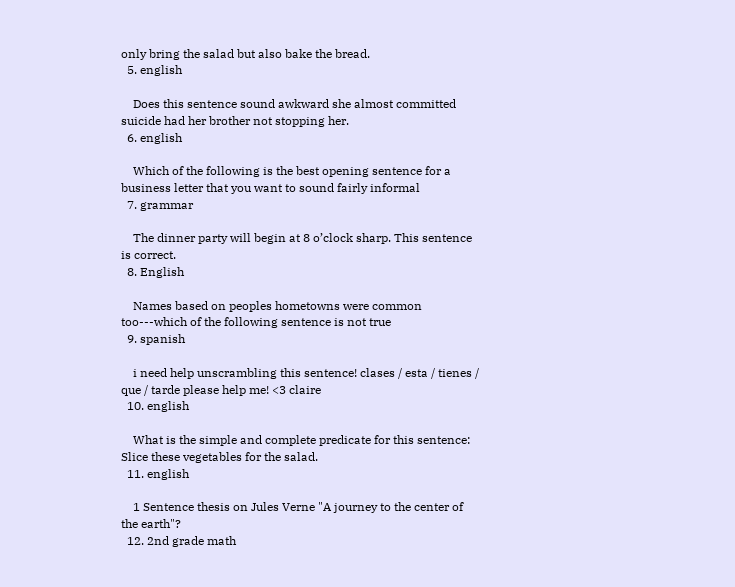only bring the salad but also bake the bread.
  5. english

    Does this sentence sound awkward she almost committed suicide had her brother not stopping her.
  6. english

    Which of the following is the best opening sentence for a business letter that you want to sound fairly informal
  7. grammar

    The dinner party will begin at 8 o’clock sharp. This sentence is correct.
  8. English

    Names based on peoples hometowns were common too---which of the following sentence is not true
  9. spanish

    i need help unscrambling this sentence! clases / esta / tienes / que / tarde please help me! <3 claire
  10. english

    What is the simple and complete predicate for this sentence: Slice these vegetables for the salad.
  11. english

    1 Sentence thesis on Jules Verne "A journey to the center of the earth"?
  12. 2nd grade math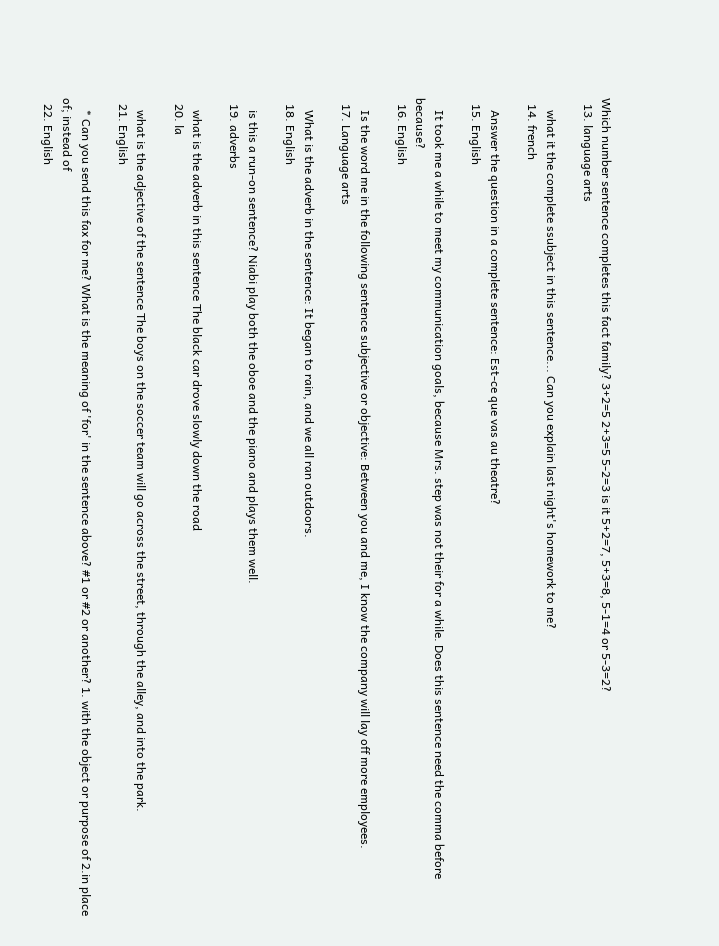Which number sentence completes this fact family? 3+2=5 2+3=5 5-2=3 is it 5+2=7, 5+3=8, 5-1=4 or 5-3=2?
  13. language arts

    what it the complete ssubject in this sentence... Can you explain last night's homework to me?
  14. french

    Answer the question in a complete sentence: Est-ce que vas au theatre?
  15. English

    It took me a while to meet my communication goals, because Mrs. step was not their for a while. Does this sentence need the comma before because?
  16. English

    Is the word me in the following sentence subjective or objective: Between you and me, I know the company will lay off more employees.
  17. Language arts

    What is the adverb in the sentence: It began to rain, and we all ran outdoors.
  18. English

    is this a run-on sentence? Niabi play both the oboe and the piano and plays them well.
  19. adverbs

    what is the adverb in this sentence The black car drove slowly down the road
  20. la

    what is the adjective of the sentence The boys on the soccer team will go across the street, through the alley, and into the park.
  21. English

    * Can you send this fax for me? What is the meaning of 'for' in the sentence above? #1 or #2 or another? 1. with the object or purpose of 2.in place of; instead of
  22. English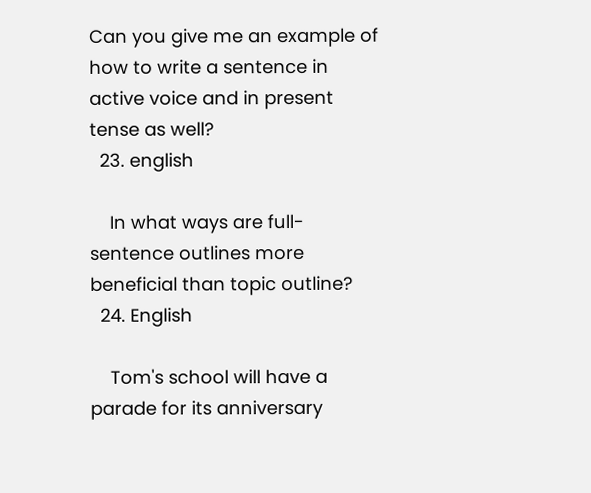Can you give me an example of how to write a sentence in active voice and in present tense as well?
  23. english

    In what ways are full-sentence outlines more beneficial than topic outline?
  24. English

    Tom's school will have a parade for its anniversary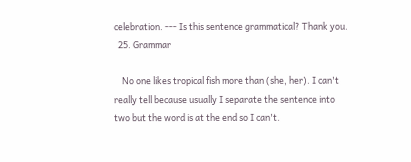celebration. --- Is this sentence grammatical? Thank you.
  25. Grammar

    No one likes tropical fish more than (she, her). I can't really tell because usually I separate the sentence into two but the word is at the end so I can't.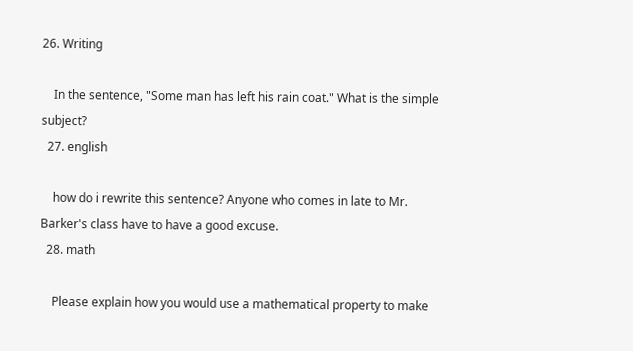26. Writing

    In the sentence, "Some man has left his rain coat." What is the simple subject?
  27. english

    how do i rewrite this sentence? Anyone who comes in late to Mr. Barker's class have to have a good excuse.
  28. math

    Please explain how you would use a mathematical property to make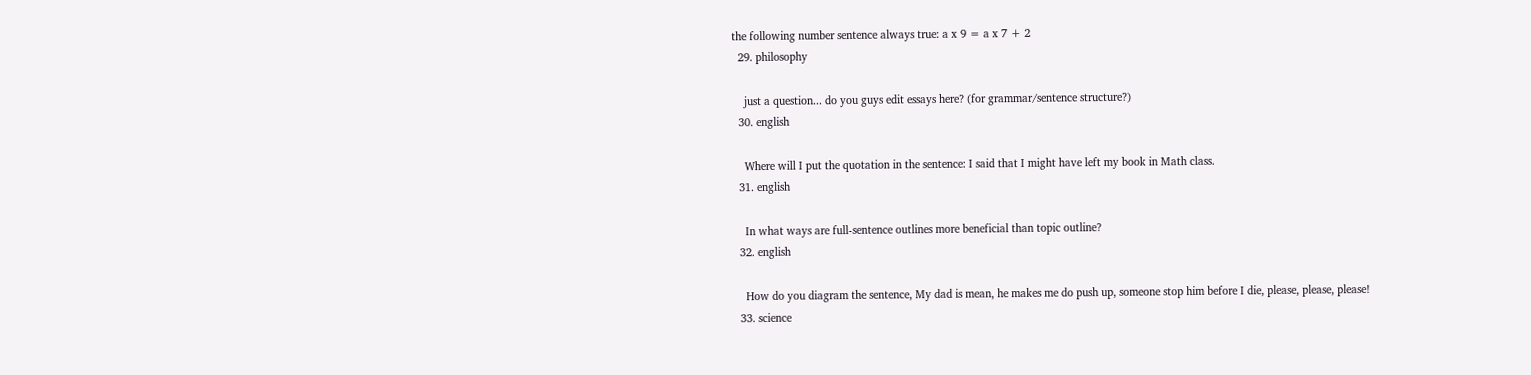the following number sentence always true: a x 9 = a x 7 + 2
  29. philosophy

    just a question... do you guys edit essays here? (for grammar/sentence structure?)
  30. english

    Where will I put the quotation in the sentence: I said that I might have left my book in Math class.
  31. english

    In what ways are full-sentence outlines more beneficial than topic outline?
  32. english

    How do you diagram the sentence, My dad is mean, he makes me do push up, someone stop him before I die, please, please, please!
  33. science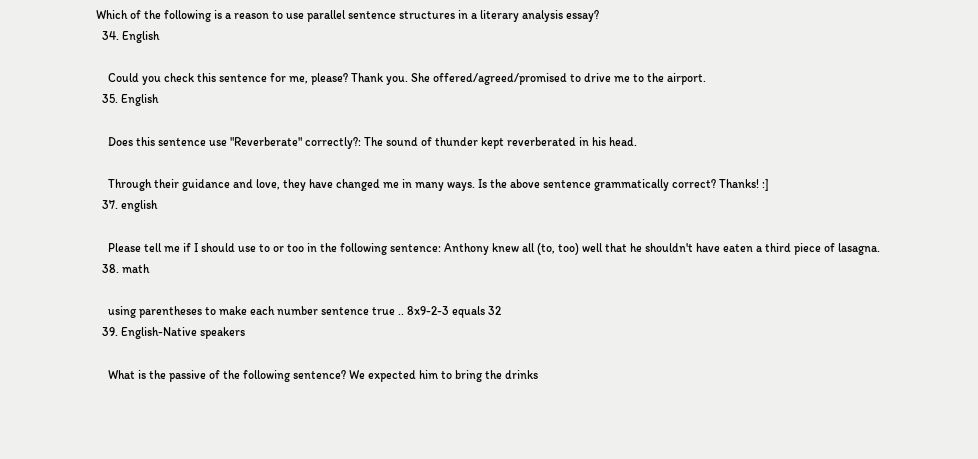Which of the following is a reason to use parallel sentence structures in a literary analysis essay?
  34. English

    Could you check this sentence for me, please? Thank you. She offered/agreed/promised to drive me to the airport.
  35. English

    Does this sentence use "Reverberate" correctly?: The sound of thunder kept reverberated in his head.

    Through their guidance and love, they have changed me in many ways. Is the above sentence grammatically correct? Thanks! :]
  37. english

    Please tell me if I should use to or too in the following sentence: Anthony knew all (to, too) well that he shouldn't have eaten a third piece of lasagna.
  38. math

    using parentheses to make each number sentence true .. 8x9-2-3 equals 32
  39. English-Native speakers

    What is the passive of the following sentence? We expected him to bring the drinks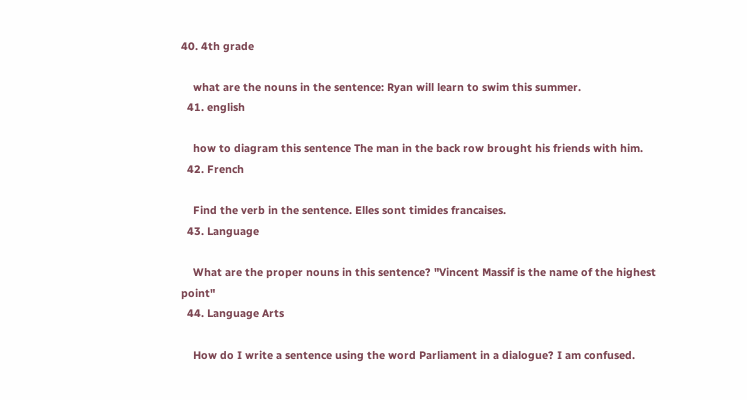40. 4th grade

    what are the nouns in the sentence: Ryan will learn to swim this summer.
  41. english

    how to diagram this sentence The man in the back row brought his friends with him.
  42. French

    Find the verb in the sentence. Elles sont timides francaises.
  43. Language

    What are the proper nouns in this sentence? "Vincent Massif is the name of the highest point"
  44. Language Arts

    How do I write a sentence using the word Parliament in a dialogue? I am confused.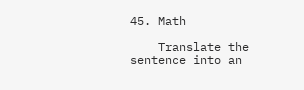45. Math

    Translate the sentence into an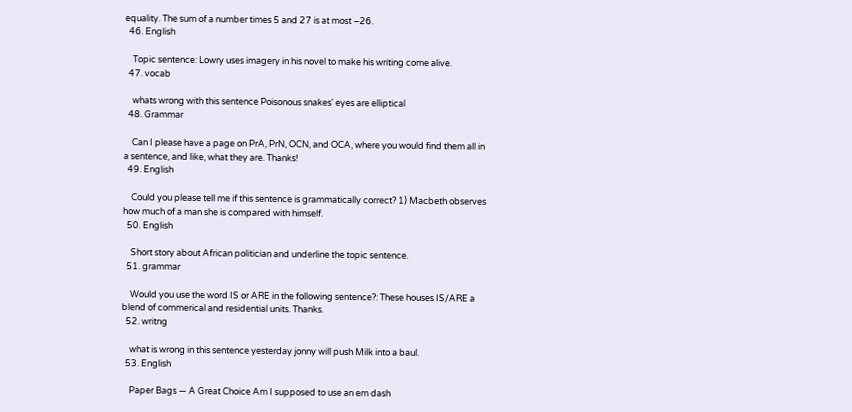equality. The sum of a number times 5 and 27 is at most −26.
  46. English

    Topic sentence: Lowry uses imagery in his novel to make his writing come alive.
  47. vocab

    whats wrong with this sentence Poisonous snakes' eyes are elliptical
  48. Grammar

    Can I please have a page on PrA, PrN, OCN, and OCA, where you would find them all in a sentence, and like, what they are. Thanks!
  49. English

    Could you please tell me if this sentence is grammatically correct? 1) Macbeth observes how much of a man she is compared with himself.
  50. English

    Short story about African politician and underline the topic sentence.
  51. grammar

    Would you use the word IS or ARE in the following sentence?: These houses IS/ARE a blend of commerical and residential units. Thanks.
  52. writng

    what is wrong in this sentence yesterday jonny will push Milk into a baul.
  53. English

    Paper Bags — A Great Choice Am I supposed to use an em dash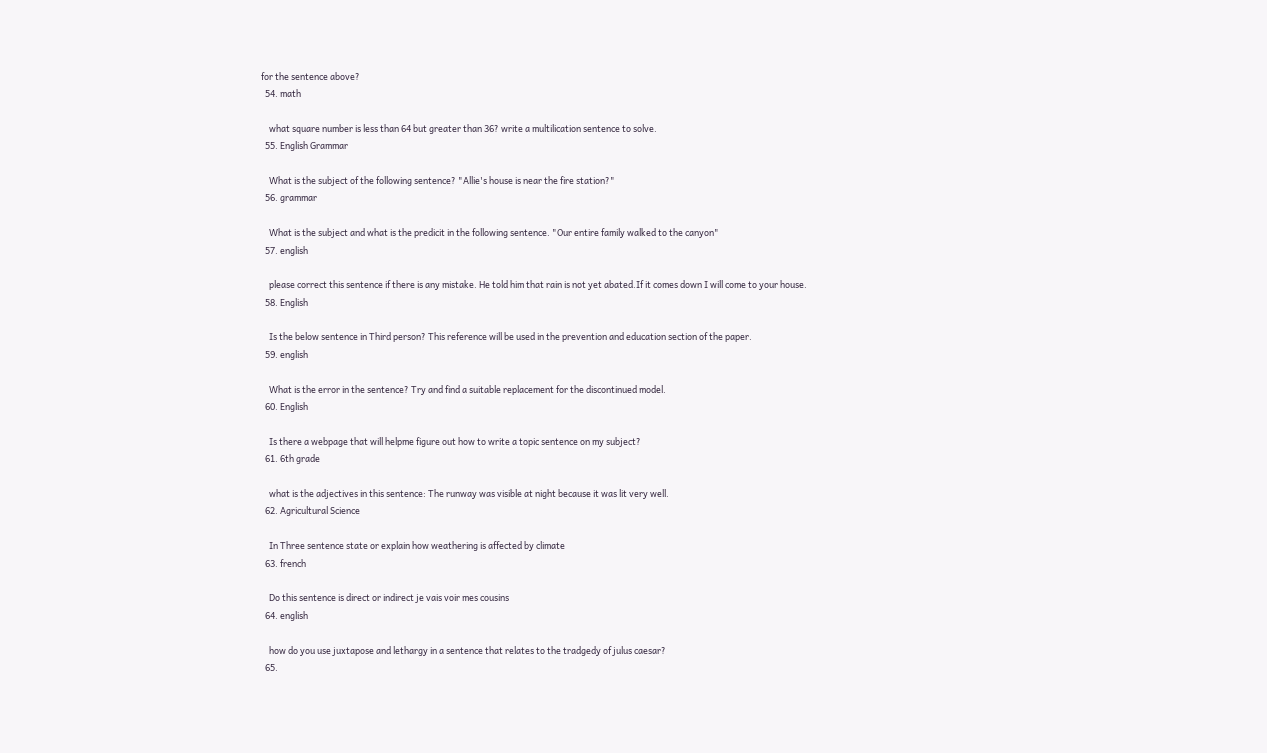for the sentence above?
  54. math

    what square number is less than 64 but greater than 36? write a multilication sentence to solve.
  55. English Grammar

    What is the subject of the following sentence? "Allie's house is near the fire station?"
  56. grammar

    What is the subject and what is the predicit in the following sentence. "Our entire family walked to the canyon"
  57. english

    please correct this sentence if there is any mistake. He told him that rain is not yet abated.If it comes down I will come to your house.
  58. English

    Is the below sentence in Third person? This reference will be used in the prevention and education section of the paper.
  59. english

    What is the error in the sentence? Try and find a suitable replacement for the discontinued model.
  60. English

    Is there a webpage that will helpme figure out how to write a topic sentence on my subject?
  61. 6th grade

    what is the adjectives in this sentence: The runway was visible at night because it was lit very well.
  62. Agricultural Science

    In Three sentence state or explain how weathering is affected by climate
  63. french

    Do this sentence is direct or indirect je vais voir mes cousins
  64. english

    how do you use juxtapose and lethargy in a sentence that relates to the tradgedy of julus caesar?
  65.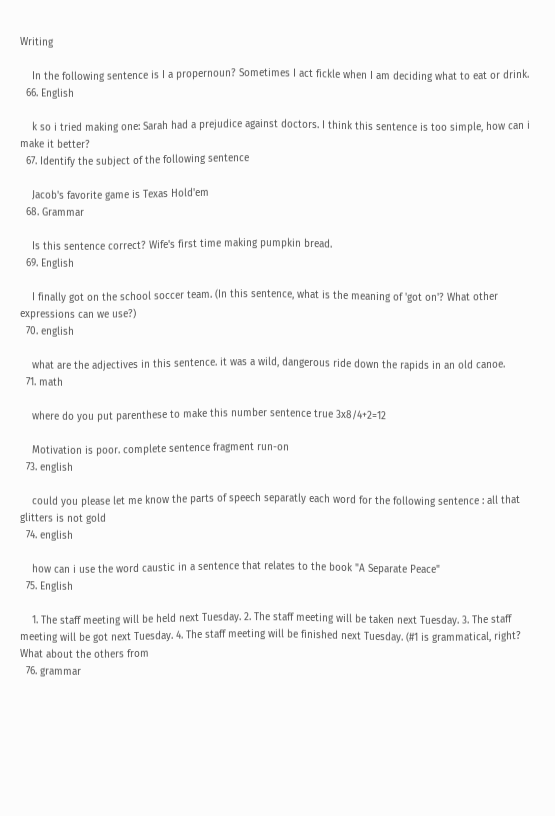Writing

    In the following sentence is I a propernoun? Sometimes I act fickle when I am deciding what to eat or drink.
  66. English

    k so i tried making one: Sarah had a prejudice against doctors. I think this sentence is too simple, how can i make it better?
  67. Identify the subject of the following sentence

    Jacob's favorite game is Texas Hold'em
  68. Grammar

    Is this sentence correct? Wife's first time making pumpkin bread.
  69. English

    I finally got on the school soccer team. (In this sentence, what is the meaning of 'got on'? What other expressions can we use?)
  70. english

    what are the adjectives in this sentence. it was a wild, dangerous ride down the rapids in an old canoe.
  71. math

    where do you put parenthese to make this number sentence true 3x8/4+2=12

    Motivation is poor. complete sentence fragment run-on
  73. english

    could you please let me know the parts of speech separatly each word for the following sentence : all that glitters is not gold
  74. english

    how can i use the word caustic in a sentence that relates to the book "A Separate Peace"
  75. English

    1. The staff meeting will be held next Tuesday. 2. The staff meeting will be taken next Tuesday. 3. The staff meeting will be got next Tuesday. 4. The staff meeting will be finished next Tuesday. (#1 is grammatical, right? What about the others from
  76. grammar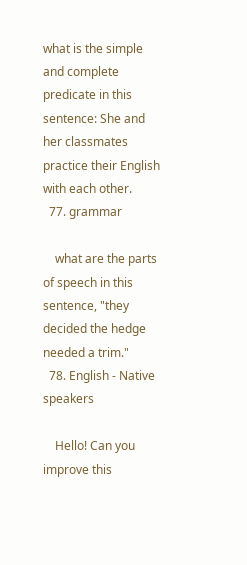what is the simple and complete predicate in this sentence: She and her classmates practice their English with each other.
  77. grammar

    what are the parts of speech in this sentence, "they decided the hedge needed a trim."
  78. English - Native speakers

    Hello! Can you improve this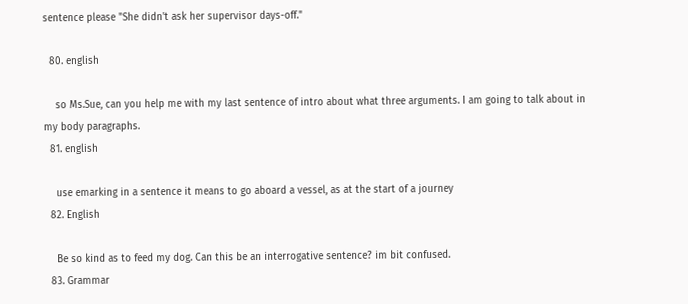sentence please "She didn't ask her supervisor days-off."

  80. english

    so Ms.Sue, can you help me with my last sentence of intro about what three arguments. I am going to talk about in my body paragraphs.
  81. english

    use emarking in a sentence it means to go aboard a vessel, as at the start of a journey
  82. English

    Be so kind as to feed my dog. Can this be an interrogative sentence? im bit confused.
  83. Grammar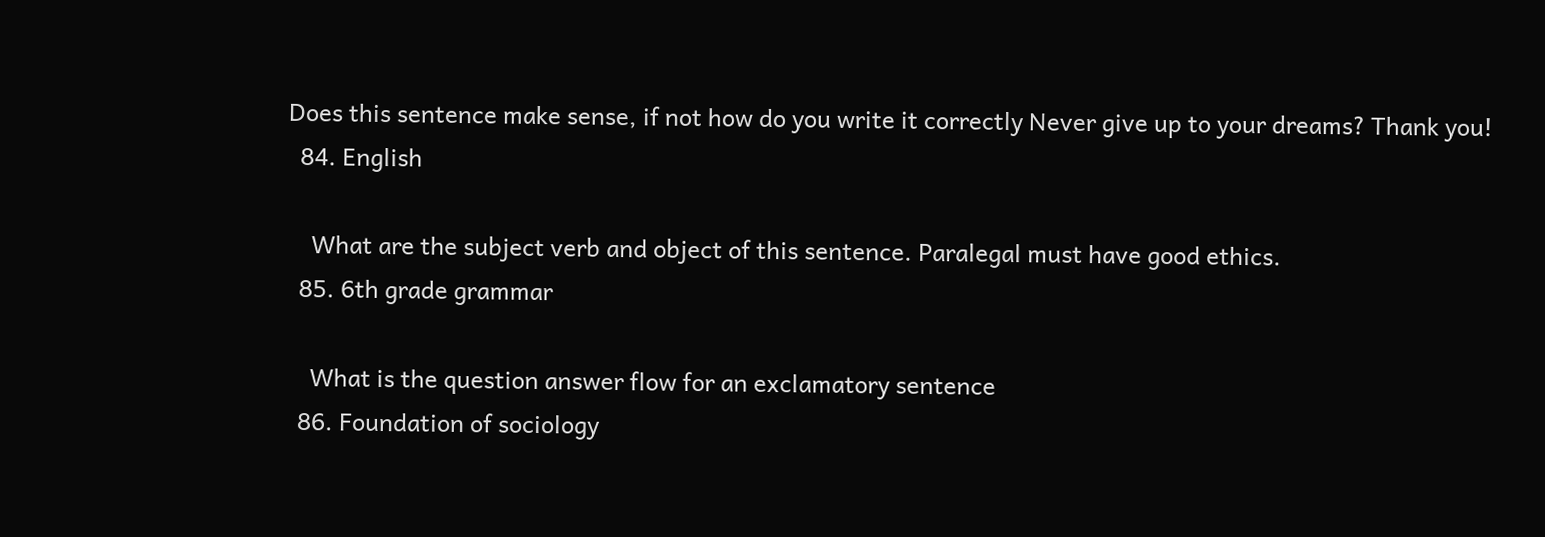Does this sentence make sense, if not how do you write it correctly Never give up to your dreams? Thank you!
  84. English

    What are the subject verb and object of this sentence. Paralegal must have good ethics.
  85. 6th grade grammar

    What is the question answer flow for an exclamatory sentence
  86. Foundation of sociology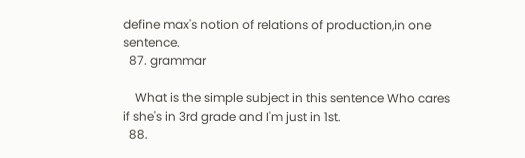define max's notion of relations of production,in one sentence.
  87. grammar

    What is the simple subject in this sentence Who cares if she's in 3rd grade and I'm just in 1st.
  88.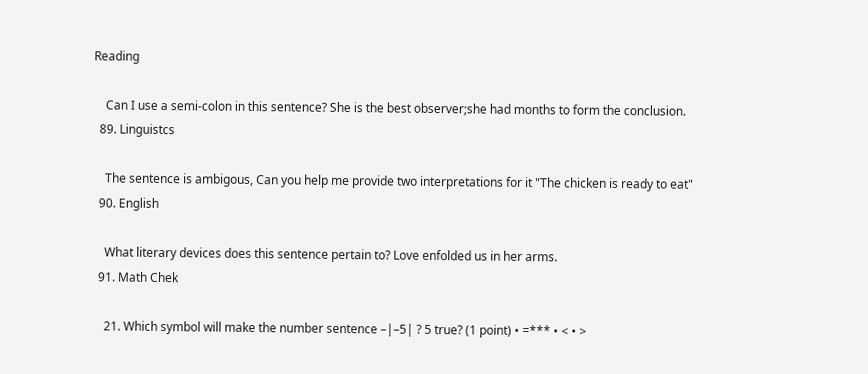Reading

    Can I use a semi-colon in this sentence? She is the best observer;she had months to form the conclusion.
  89. Linguistcs

    The sentence is ambigous, Can you help me provide two interpretations for it "The chicken is ready to eat"
  90. English

    What literary devices does this sentence pertain to? Love enfolded us in her arms.
  91. Math Chek

    21. Which symbol will make the number sentence –|–5| ? 5 true? (1 point) • =*** • < • >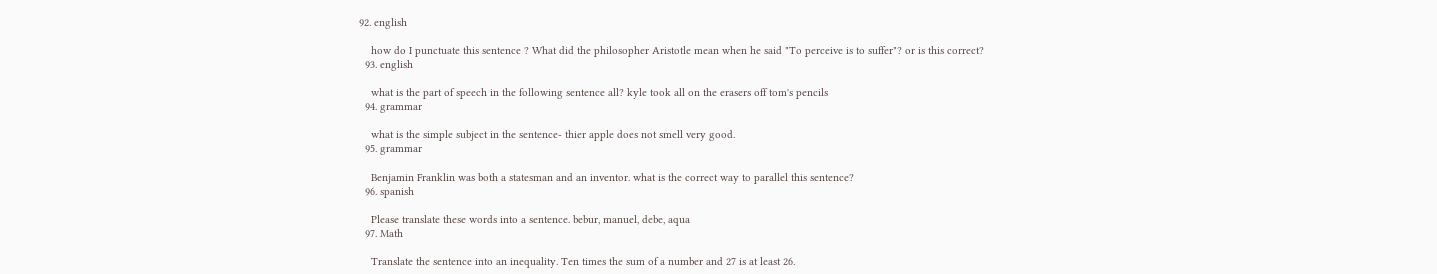92. english

    how do I punctuate this sentence ? What did the philosopher Aristotle mean when he said "To perceive is to suffer"? or is this correct?
  93. english

    what is the part of speech in the following sentence all? kyle took all on the erasers off tom's pencils
  94. grammar

    what is the simple subject in the sentence- thier apple does not smell very good.
  95. grammar

    Benjamin Franklin was both a statesman and an inventor. what is the correct way to parallel this sentence?
  96. spanish

    Please translate these words into a sentence. bebur, manuel, debe, aqua
  97. Math

    Translate the sentence into an inequality. Ten times the sum of a number and 27 is at least 26.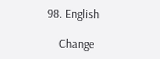98. English

    Change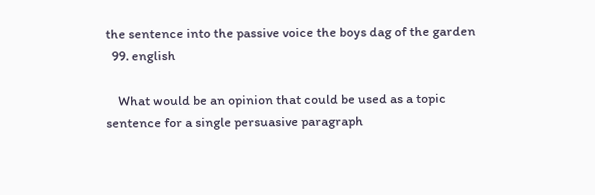the sentence into the passive voice the boys dag of the garden
  99. english

    What would be an opinion that could be used as a topic sentence for a single persuasive paragraph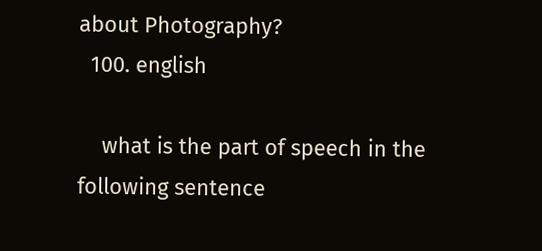about Photography?
  100. english

    what is the part of speech in the following sentence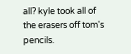all? kyle took all of the erasers off tom's pencils.